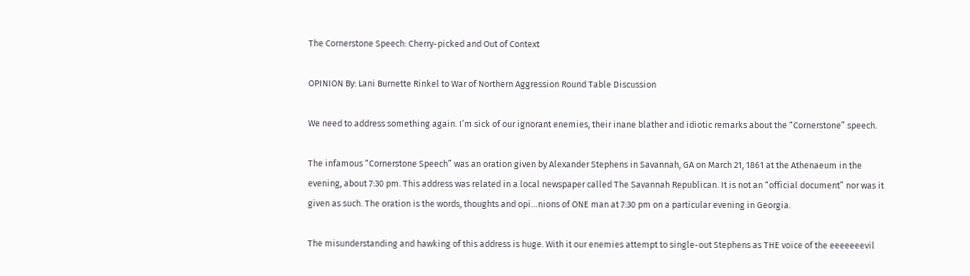The Cornerstone Speech: Cherry-picked and Out of Context

OPINION By: Lani Burnette Rinkel to War of Northern Aggression Round Table Discussion

We need to address something again. I’m sick of our ignorant enemies, their inane blather and idiotic remarks about the “Cornerstone” speech.

The infamous “Cornerstone Speech” was an oration given by Alexander Stephens in Savannah, GA on March 21, 1861 at the Athenaeum in the evening, about 7:30 pm. This address was related in a local newspaper called The Savannah Republican. It is not an “official document” nor was it given as such. The oration is the words, thoughts and opi…nions of ONE man at 7:30 pm on a particular evening in Georgia.

The misunderstanding and hawking of this address is huge. With it our enemies attempt to single-out Stephens as THE voice of the eeeeeeevil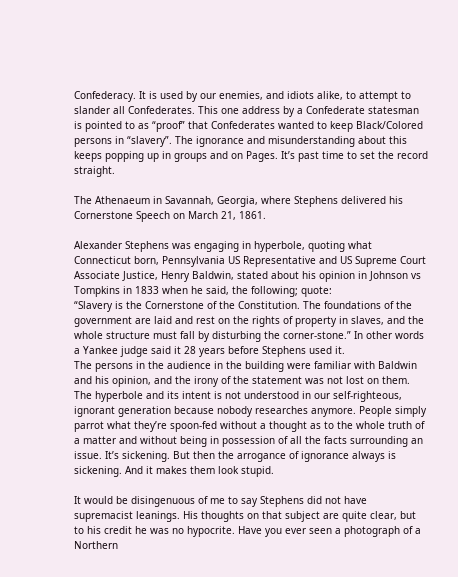Confederacy. It is used by our enemies, and idiots alike, to attempt to slander all Confederates. This one address by a Confederate statesman is pointed to as “proof” that Confederates wanted to keep Black/Colored persons in “slavery”. The ignorance and misunderstanding about this keeps popping up in groups and on Pages. It’s past time to set the record straight.

The Athenaeum in Savannah, Georgia, where Stephens delivered his Cornerstone Speech on March 21, 1861.

Alexander Stephens was engaging in hyperbole, quoting what Connecticut born, Pennsylvania US Representative and US Supreme Court Associate Justice, Henry Baldwin, stated about his opinion in Johnson vs Tompkins in 1833 when he said, the following; quote:
“Slavery is the Cornerstone of the Constitution. The foundations of the government are laid and rest on the rights of property in slaves, and the whole structure must fall by disturbing the corner-stone.” In other words a Yankee judge said it 28 years before Stephens used it.
The persons in the audience in the building were familiar with Baldwin and his opinion, and the irony of the statement was not lost on them. The hyperbole and its intent is not understood in our self-righteous, ignorant generation because nobody researches anymore. People simply parrot what they’re spoon-fed without a thought as to the whole truth of a matter and without being in possession of all the facts surrounding an issue. It’s sickening. But then the arrogance of ignorance always is sickening. And it makes them look stupid.

It would be disingenuous of me to say Stephens did not have supremacist leanings. His thoughts on that subject are quite clear, but to his credit he was no hypocrite. Have you ever seen a photograph of a Northern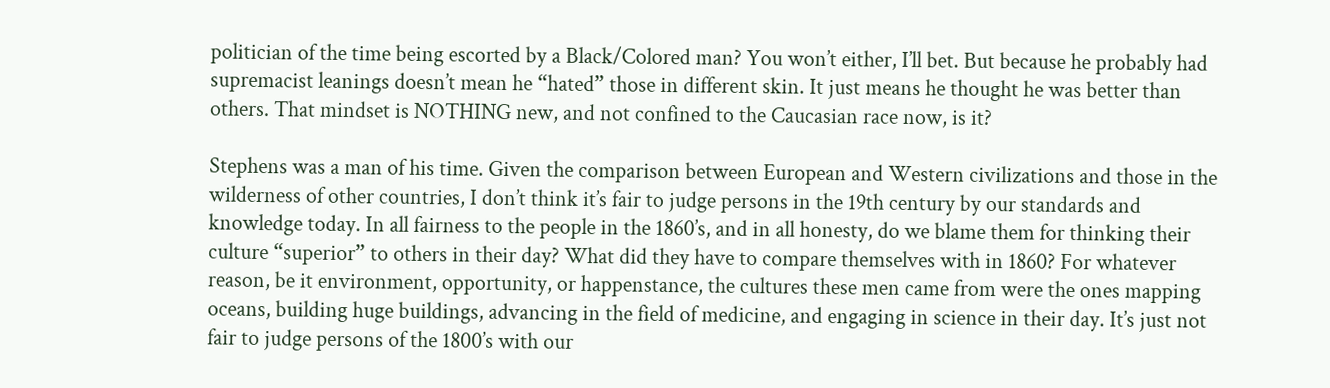politician of the time being escorted by a Black/Colored man? You won’t either, I’ll bet. But because he probably had supremacist leanings doesn’t mean he “hated” those in different skin. It just means he thought he was better than others. That mindset is NOTHING new, and not confined to the Caucasian race now, is it?

Stephens was a man of his time. Given the comparison between European and Western civilizations and those in the wilderness of other countries, I don’t think it’s fair to judge persons in the 19th century by our standards and knowledge today. In all fairness to the people in the 1860’s, and in all honesty, do we blame them for thinking their culture “superior” to others in their day? What did they have to compare themselves with in 1860? For whatever reason, be it environment, opportunity, or happenstance, the cultures these men came from were the ones mapping oceans, building huge buildings, advancing in the field of medicine, and engaging in science in their day. It’s just not fair to judge persons of the 1800’s with our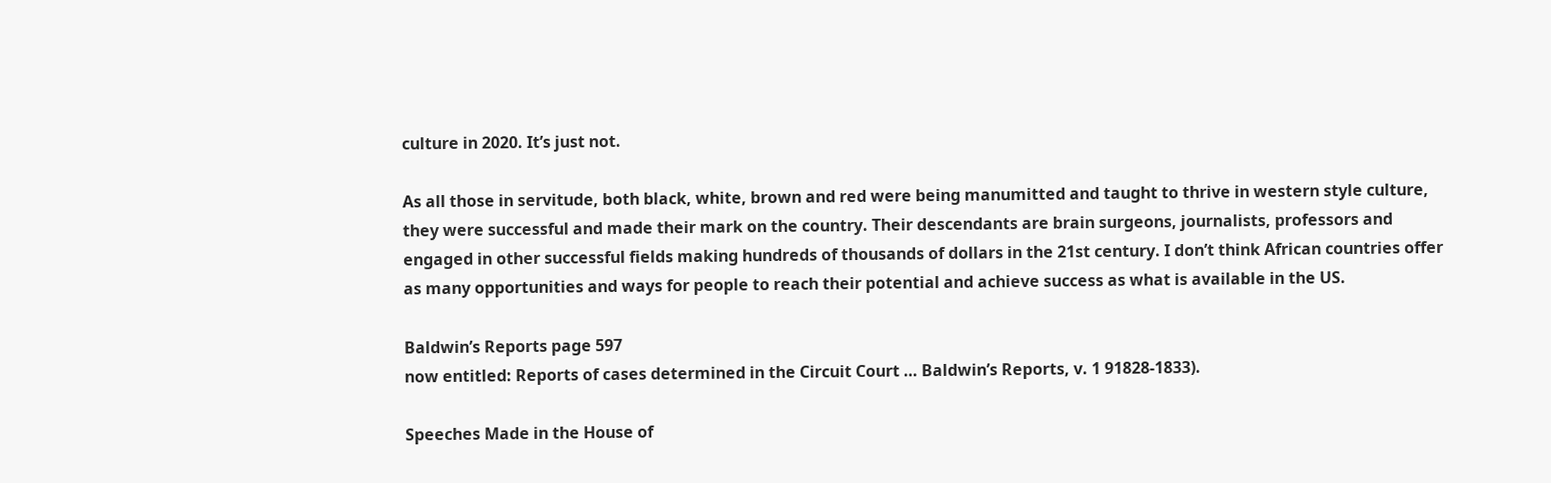culture in 2020. It’s just not.

As all those in servitude, both black, white, brown and red were being manumitted and taught to thrive in western style culture, they were successful and made their mark on the country. Their descendants are brain surgeons, journalists, professors and engaged in other successful fields making hundreds of thousands of dollars in the 21st century. I don’t think African countries offer as many opportunities and ways for people to reach their potential and achieve success as what is available in the US.

Baldwin’s Reports page 597
now entitled: Reports of cases determined in the Circuit Court … Baldwin’s Reports, v. 1 91828-1833).

Speeches Made in the House of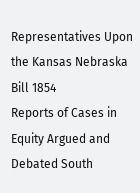Representatives Upon the Kansas Nebraska Bill 1854
Reports of Cases in Equity Argued and Debated South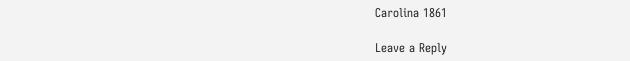Carolina 1861

Leave a Reply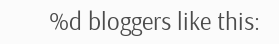%d bloggers like this: